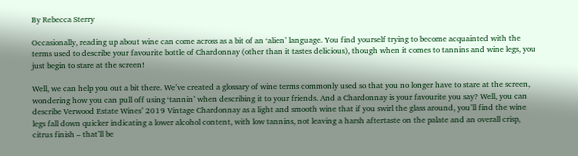By Rebecca Sterry

Occasionally, reading up about wine can come across as a bit of an ‘alien’ language. You find yourself trying to become acquainted with the terms used to describe your favourite bottle of Chardonnay (other than it tastes delicious), though when it comes to tannins and wine legs, you just begin to stare at the screen!

Well, we can help you out a bit there. We’ve created a glossary of wine terms commonly used so that you no longer have to stare at the screen, wondering how you can pull off using ‘tannin’ when describing it to your friends. And a Chardonnay is your favourite you say? Well, you can describe Verwood Estate Wines’ 2019 Vintage Chardonnay as a light and smooth wine that if you swirl the glass around, you’ll find the wine legs fall down quicker indicating a lower alcohol content, with low tannins, not leaving a harsh aftertaste on the palate and an overall crisp, citrus finish – that’ll be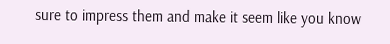sure to impress them and make it seem like you know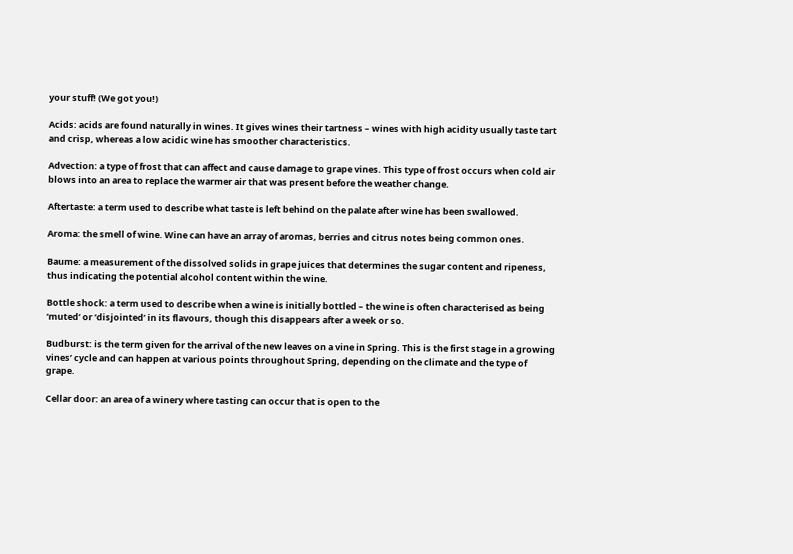your stuff! (We got you!)

Acids: acids are found naturally in wines. It gives wines their tartness – wines with high acidity usually taste tart and crisp, whereas a low acidic wine has smoother characteristics.

Advection: a type of frost that can affect and cause damage to grape vines. This type of frost occurs when cold air blows into an area to replace the warmer air that was present before the weather change.

Aftertaste: a term used to describe what taste is left behind on the palate after wine has been swallowed.

Aroma: the smell of wine. Wine can have an array of aromas, berries and citrus notes being common ones.

Baume: a measurement of the dissolved solids in grape juices that determines the sugar content and ripeness, thus indicating the potential alcohol content within the wine.

Bottle shock: a term used to describe when a wine is initially bottled – the wine is often characterised as being ‘muted’ or ‘disjointed’ in its flavours, though this disappears after a week or so.

Budburst: is the term given for the arrival of the new leaves on a vine in Spring. This is the first stage in a growing vines’ cycle and can happen at various points throughout Spring, depending on the climate and the type of grape.

Cellar door: an area of a winery where tasting can occur that is open to the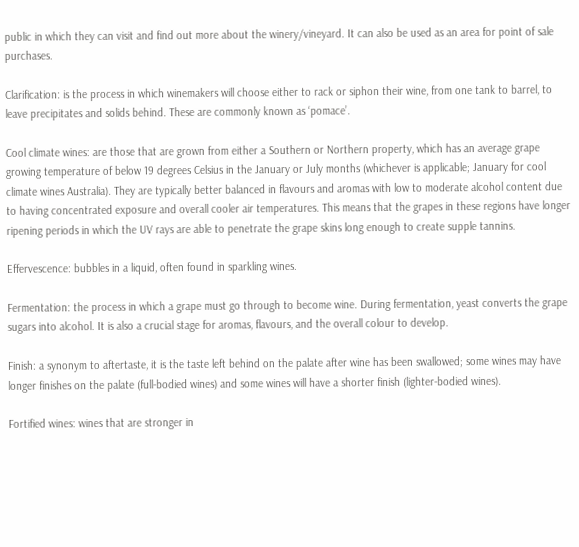public in which they can visit and find out more about the winery/vineyard. It can also be used as an area for point of sale purchases.

Clarification: is the process in which winemakers will choose either to rack or siphon their wine, from one tank to barrel, to leave precipitates and solids behind. These are commonly known as ‘pomace’.

Cool climate wines: are those that are grown from either a Southern or Northern property, which has an average grape growing temperature of below 19 degrees Celsius in the January or July months (whichever is applicable; January for cool climate wines Australia). They are typically better balanced in flavours and aromas with low to moderate alcohol content due to having concentrated exposure and overall cooler air temperatures. This means that the grapes in these regions have longer ripening periods in which the UV rays are able to penetrate the grape skins long enough to create supple tannins.

Effervescence: bubbles in a liquid, often found in sparkling wines.

Fermentation: the process in which a grape must go through to become wine. During fermentation, yeast converts the grape sugars into alcohol. It is also a crucial stage for aromas, flavours, and the overall colour to develop.

Finish: a synonym to aftertaste, it is the taste left behind on the palate after wine has been swallowed; some wines may have longer finishes on the palate (full-bodied wines) and some wines will have a shorter finish (lighter-bodied wines).

Fortified wines: wines that are stronger in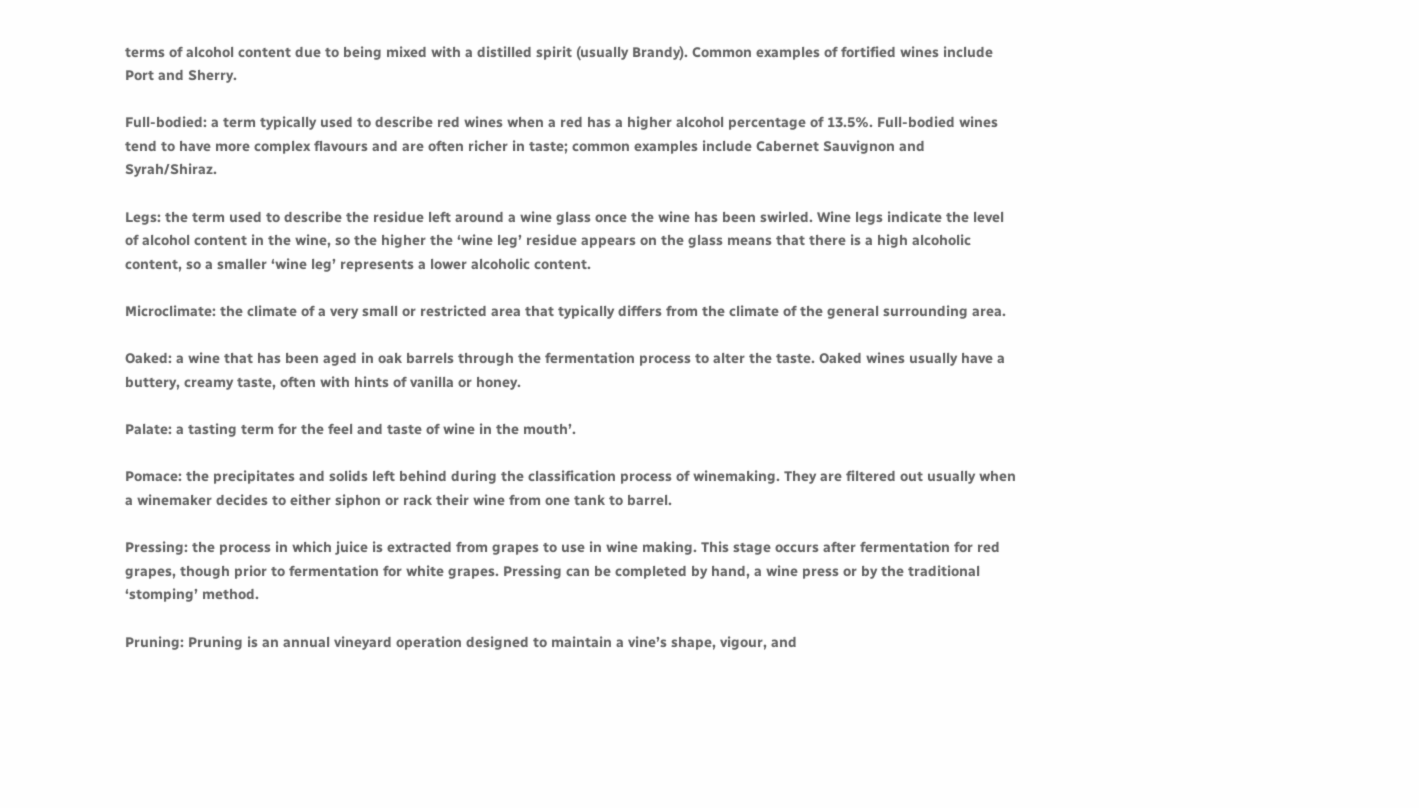terms of alcohol content due to being mixed with a distilled spirit (usually Brandy). Common examples of fortified wines include Port and Sherry.

Full-bodied: a term typically used to describe red wines when a red has a higher alcohol percentage of 13.5%. Full-bodied wines tend to have more complex flavours and are often richer in taste; common examples include Cabernet Sauvignon and Syrah/Shiraz.

Legs: the term used to describe the residue left around a wine glass once the wine has been swirled. Wine legs indicate the level of alcohol content in the wine, so the higher the ‘wine leg’ residue appears on the glass means that there is a high alcoholic content, so a smaller ‘wine leg’ represents a lower alcoholic content.

Microclimate: the climate of a very small or restricted area that typically differs from the climate of the general surrounding area.

Oaked: a wine that has been aged in oak barrels through the fermentation process to alter the taste. Oaked wines usually have a buttery, creamy taste, often with hints of vanilla or honey.

Palate: a tasting term for the feel and taste of wine in the mouth’.

Pomace: the precipitates and solids left behind during the classification process of winemaking. They are filtered out usually when a winemaker decides to either siphon or rack their wine from one tank to barrel.

Pressing: the process in which juice is extracted from grapes to use in wine making. This stage occurs after fermentation for red grapes, though prior to fermentation for white grapes. Pressing can be completed by hand, a wine press or by the traditional ‘stomping’ method.

Pruning: Pruning is an annual vineyard operation designed to maintain a vine’s shape, vigour, and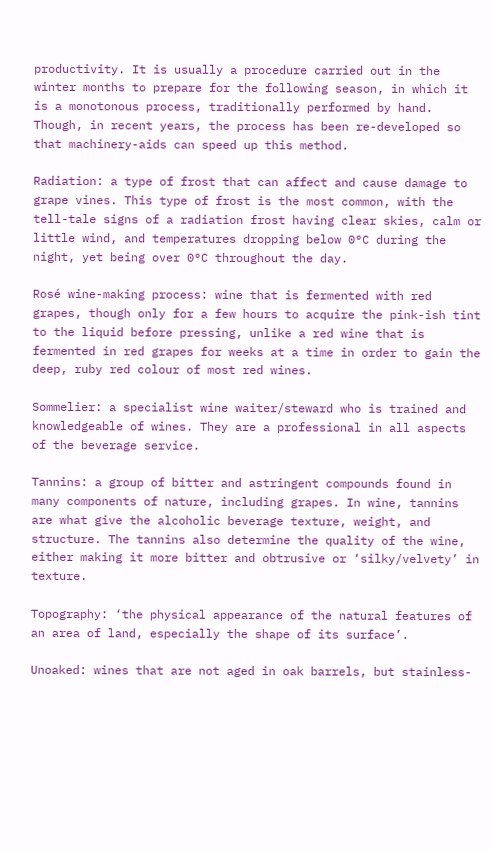productivity. It is usually a procedure carried out in the winter months to prepare for the following season, in which it is a monotonous process, traditionally performed by hand. Though, in recent years, the process has been re-developed so that machinery-aids can speed up this method.

Radiation: a type of frost that can affect and cause damage to grape vines. This type of frost is the most common, with the tell-tale signs of a radiation frost having clear skies, calm or little wind, and temperatures dropping below 0°C during the night, yet being over 0°C throughout the day.

Rosé wine-making process: wine that is fermented with red grapes, though only for a few hours to acquire the pink-ish tint to the liquid before pressing, unlike a red wine that is fermented in red grapes for weeks at a time in order to gain the deep, ruby red colour of most red wines.

Sommelier: a specialist wine waiter/steward who is trained and knowledgeable of wines. They are a professional in all aspects of the beverage service.

Tannins: a group of bitter and astringent compounds found in many components of nature, including grapes. In wine, tannins are what give the alcoholic beverage texture, weight, and structure. The tannins also determine the quality of the wine, either making it more bitter and obtrusive or ‘silky/velvety’ in texture.

Topography: ‘the physical appearance of the natural features of an area of land, especially the shape of its surface’.

Unoaked: wines that are not aged in oak barrels, but stainless-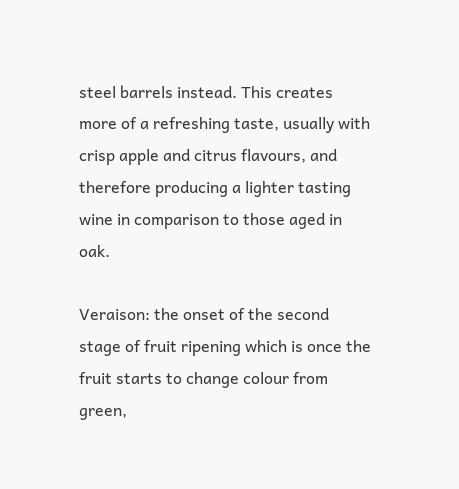steel barrels instead. This creates more of a refreshing taste, usually with crisp apple and citrus flavours, and therefore producing a lighter tasting wine in comparison to those aged in oak.

Veraison: the onset of the second stage of fruit ripening which is once the fruit starts to change colour from green,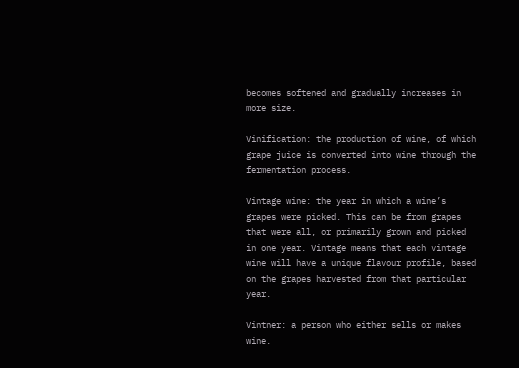becomes softened and gradually increases in more size.

Vinification: the production of wine, of which grape juice is converted into wine through the fermentation process.

Vintage wine: the year in which a wine’s grapes were picked. This can be from grapes that were all, or primarily grown and picked in one year. Vintage means that each vintage wine will have a unique flavour profile, based on the grapes harvested from that particular year.

Vintner: a person who either sells or makes wine.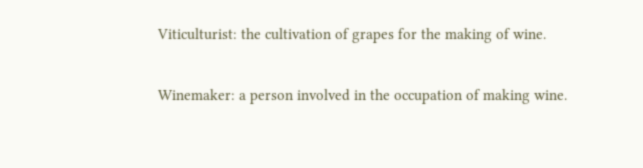Viticulturist: the cultivation of grapes for the making of wine.

Winemaker: a person involved in the occupation of making wine.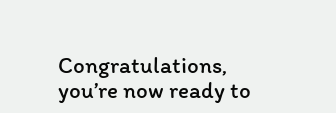Congratulations, you’re now ready to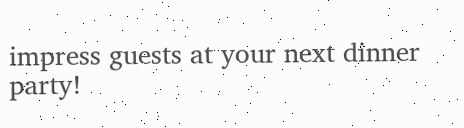impress guests at your next dinner party!